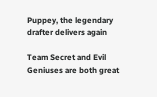Puppey, the legendary drafter delivers again

Team Secret and Evil Geniuses are both great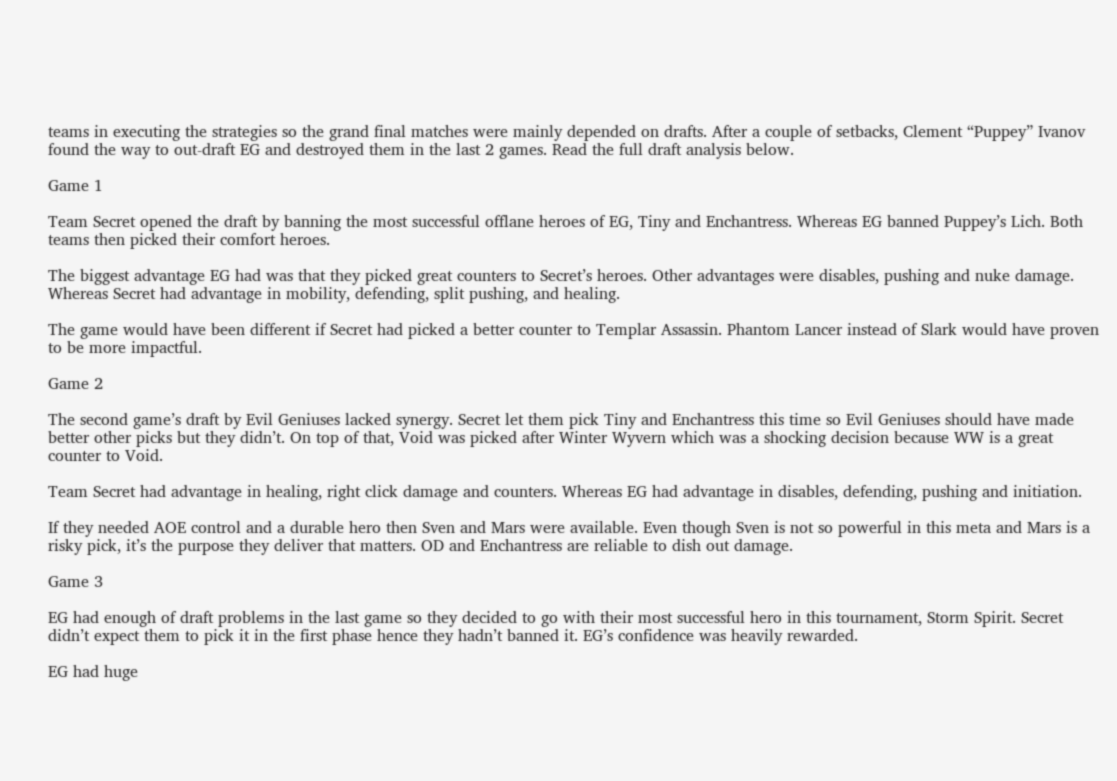teams in executing the strategies so the grand final matches were mainly depended on drafts. After a couple of setbacks, Clement “Puppey” Ivanov found the way to out-draft EG and destroyed them in the last 2 games. Read the full draft analysis below.

Game 1

Team Secret opened the draft by banning the most successful offlane heroes of EG, Tiny and Enchantress. Whereas EG banned Puppey’s Lich. Both teams then picked their comfort heroes.

The biggest advantage EG had was that they picked great counters to Secret’s heroes. Other advantages were disables, pushing and nuke damage. Whereas Secret had advantage in mobility, defending, split pushing, and healing.

The game would have been different if Secret had picked a better counter to Templar Assassin. Phantom Lancer instead of Slark would have proven to be more impactful.

Game 2

The second game’s draft by Evil Geniuses lacked synergy. Secret let them pick Tiny and Enchantress this time so Evil Geniuses should have made better other picks but they didn’t. On top of that, Void was picked after Winter Wyvern which was a shocking decision because WW is a great counter to Void.

Team Secret had advantage in healing, right click damage and counters. Whereas EG had advantage in disables, defending, pushing and initiation.

If they needed AOE control and a durable hero then Sven and Mars were available. Even though Sven is not so powerful in this meta and Mars is a risky pick, it’s the purpose they deliver that matters. OD and Enchantress are reliable to dish out damage.

Game 3

EG had enough of draft problems in the last game so they decided to go with their most successful hero in this tournament, Storm Spirit. Secret didn’t expect them to pick it in the first phase hence they hadn’t banned it. EG’s confidence was heavily rewarded.

EG had huge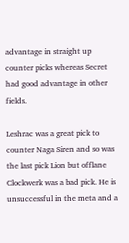advantage in straight up counter picks whereas Secret had good advantage in other fields.

Leshrac was a great pick to counter Naga Siren and so was the last pick Lion but offlane Clockwerk was a bad pick. He is unsuccessful in the meta and a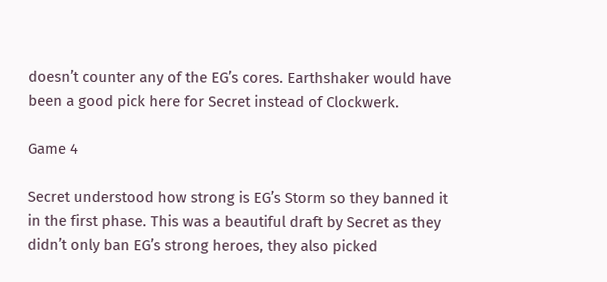doesn’t counter any of the EG’s cores. Earthshaker would have been a good pick here for Secret instead of Clockwerk.

Game 4

Secret understood how strong is EG’s Storm so they banned it in the first phase. This was a beautiful draft by Secret as they didn’t only ban EG’s strong heroes, they also picked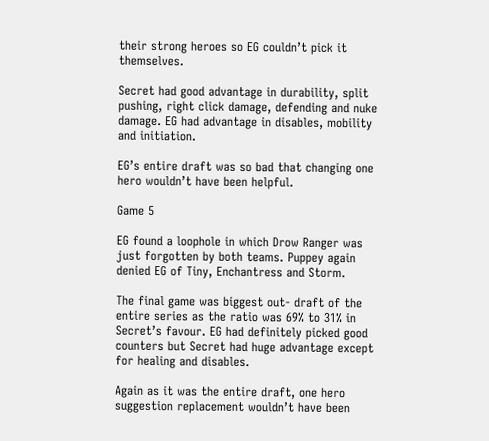their strong heroes so EG couldn’t pick it themselves.

Secret had good advantage in durability, split pushing, right click damage, defending and nuke damage. EG had advantage in disables, mobility and initiation.

EG’s entire draft was so bad that changing one hero wouldn’t have been helpful.

Game 5

EG found a loophole in which Drow Ranger was just forgotten by both teams. Puppey again denied EG of Tiny, Enchantress and Storm.

The final game was biggest out- draft of the entire series as the ratio was 69% to 31% in Secret’s favour. EG had definitely picked good counters but Secret had huge advantage except for healing and disables.

Again as it was the entire draft, one hero suggestion replacement wouldn’t have been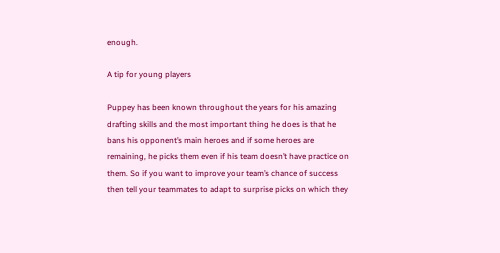enough.

A tip for young players

Puppey has been known throughout the years for his amazing drafting skills and the most important thing he does is that he bans his opponent’s main heroes and if some heroes are remaining, he picks them even if his team doesn’t have practice on them. So if you want to improve your team’s chance of success then tell your teammates to adapt to surprise picks on which they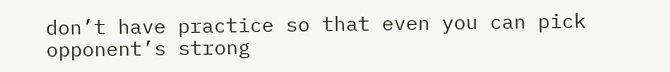don’t have practice so that even you can pick opponent’s strong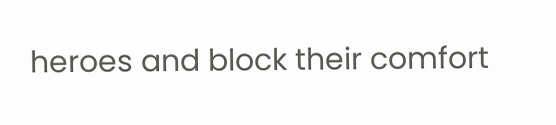heroes and block their comfort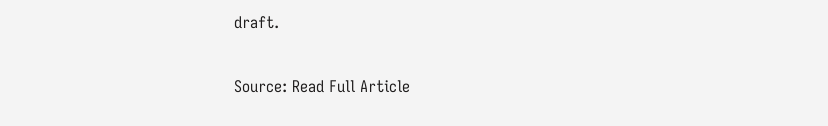draft.

Source: Read Full Article